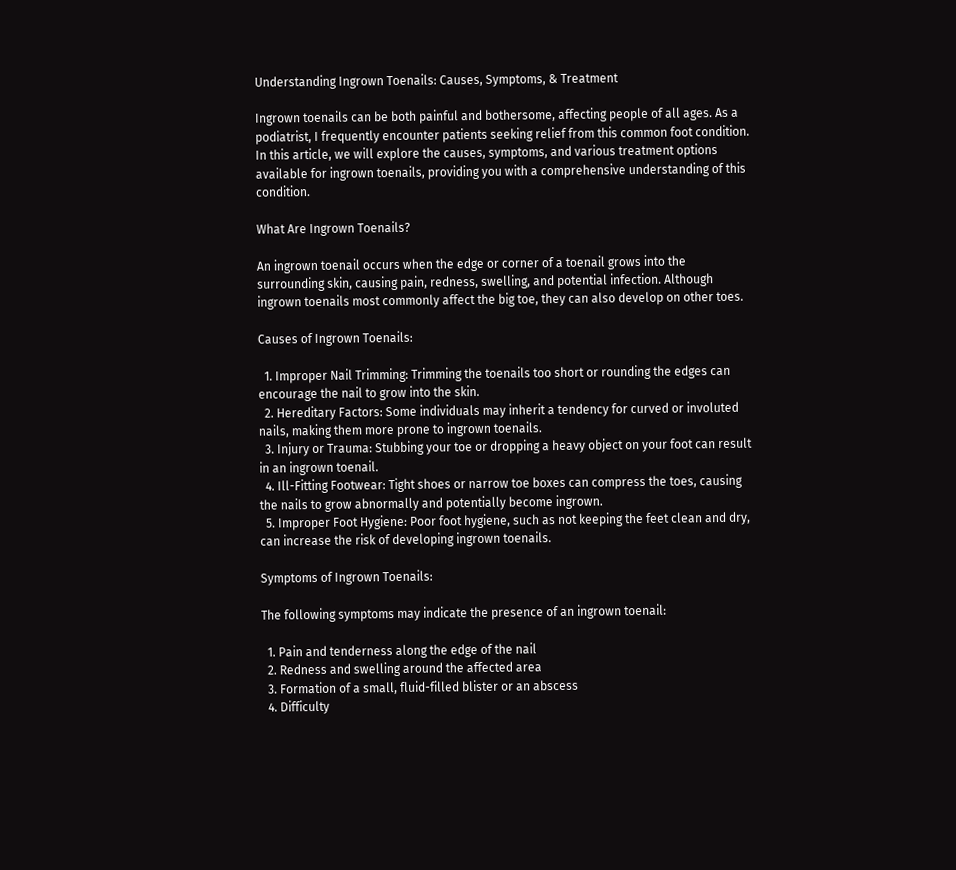Understanding Ingrown Toenails: Causes, Symptoms, & Treatment

Ingrown toenails can be both painful and bothersome, affecting people of all ages. As a podiatrist, I frequently encounter patients seeking relief from this common foot condition. In this article, we will explore the causes, symptoms, and various treatment options available for ingrown toenails, providing you with a comprehensive understanding of this condition.

What Are Ingrown Toenails?

An ingrown toenail occurs when the edge or corner of a toenail grows into the surrounding skin, causing pain, redness, swelling, and potential infection. Although ingrown toenails most commonly affect the big toe, they can also develop on other toes.

Causes of Ingrown Toenails:

  1. Improper Nail Trimming: Trimming the toenails too short or rounding the edges can encourage the nail to grow into the skin.
  2. Hereditary Factors: Some individuals may inherit a tendency for curved or involuted nails, making them more prone to ingrown toenails.
  3. Injury or Trauma: Stubbing your toe or dropping a heavy object on your foot can result in an ingrown toenail.
  4. Ill-Fitting Footwear: Tight shoes or narrow toe boxes can compress the toes, causing the nails to grow abnormally and potentially become ingrown.
  5. Improper Foot Hygiene: Poor foot hygiene, such as not keeping the feet clean and dry, can increase the risk of developing ingrown toenails.

Symptoms of Ingrown Toenails:

The following symptoms may indicate the presence of an ingrown toenail:

  1. Pain and tenderness along the edge of the nail
  2. Redness and swelling around the affected area
  3. Formation of a small, fluid-filled blister or an abscess
  4. Difficulty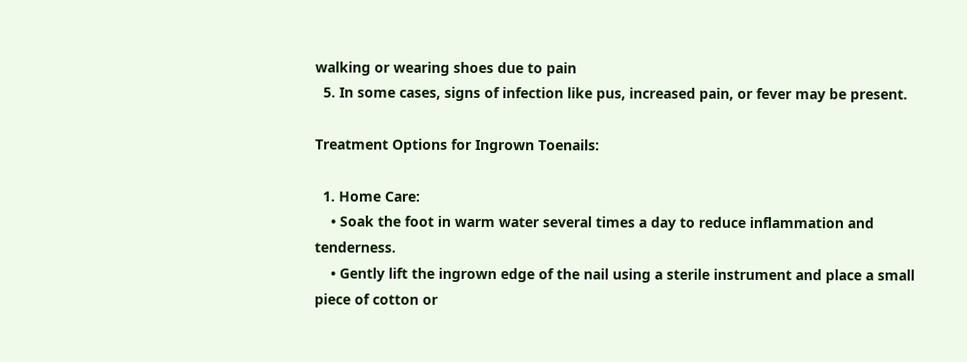walking or wearing shoes due to pain
  5. In some cases, signs of infection like pus, increased pain, or fever may be present.

Treatment Options for Ingrown Toenails:

  1. Home Care:
    • Soak the foot in warm water several times a day to reduce inflammation and tenderness.
    • Gently lift the ingrown edge of the nail using a sterile instrument and place a small piece of cotton or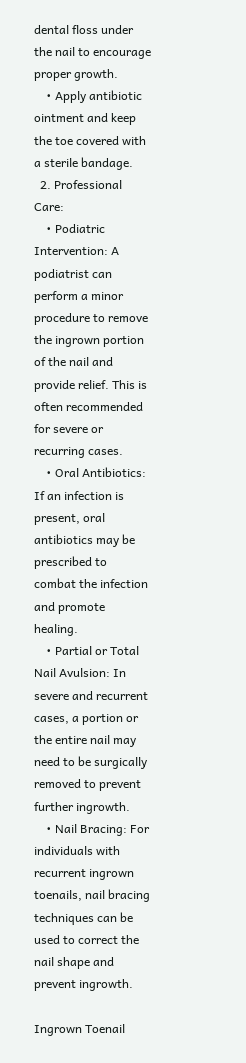dental floss under the nail to encourage proper growth.
    • Apply antibiotic ointment and keep the toe covered with a sterile bandage.
  2. Professional Care:
    • Podiatric Intervention: A podiatrist can perform a minor procedure to remove the ingrown portion of the nail and provide relief. This is often recommended for severe or recurring cases.
    • Oral Antibiotics: If an infection is present, oral antibiotics may be prescribed to combat the infection and promote healing.
    • Partial or Total Nail Avulsion: In severe and recurrent cases, a portion or the entire nail may need to be surgically removed to prevent further ingrowth.
    • Nail Bracing: For individuals with recurrent ingrown toenails, nail bracing techniques can be used to correct the nail shape and prevent ingrowth.

Ingrown Toenail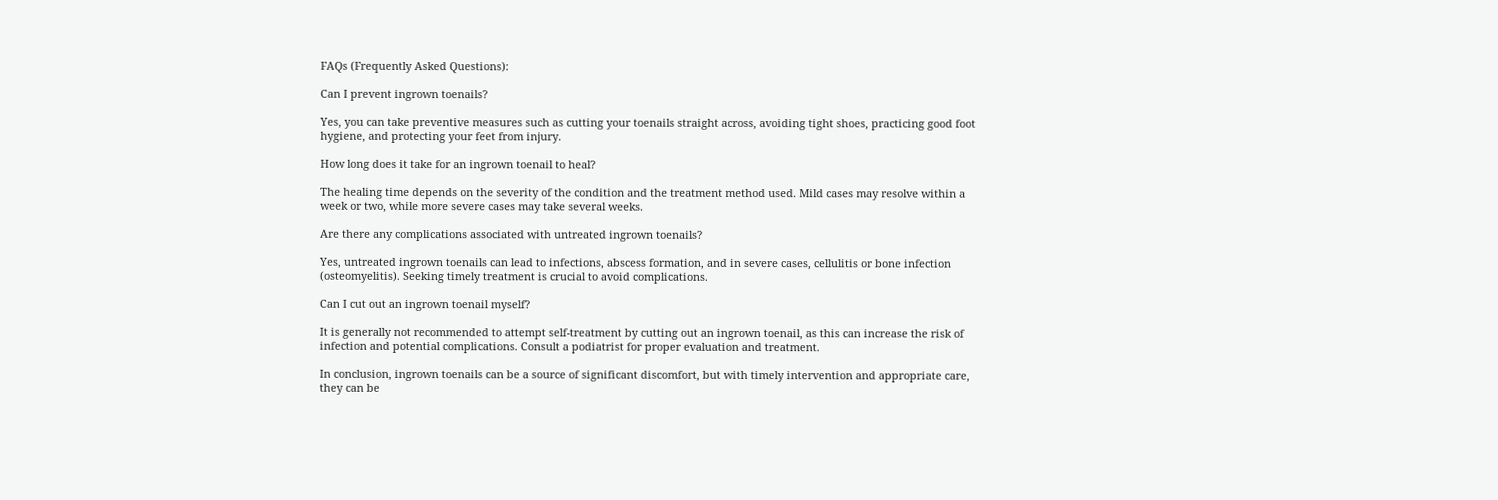FAQs (Frequently Asked Questions):

Can I prevent ingrown toenails?

Yes, you can take preventive measures such as cutting your toenails straight across, avoiding tight shoes, practicing good foot hygiene, and protecting your feet from injury.

How long does it take for an ingrown toenail to heal?

The healing time depends on the severity of the condition and the treatment method used. Mild cases may resolve within a week or two, while more severe cases may take several weeks.

Are there any complications associated with untreated ingrown toenails?

Yes, untreated ingrown toenails can lead to infections, abscess formation, and in severe cases, cellulitis or bone infection (osteomyelitis). Seeking timely treatment is crucial to avoid complications.

Can I cut out an ingrown toenail myself?

It is generally not recommended to attempt self-treatment by cutting out an ingrown toenail, as this can increase the risk of infection and potential complications. Consult a podiatrist for proper evaluation and treatment.

In conclusion, ingrown toenails can be a source of significant discomfort, but with timely intervention and appropriate care, they can be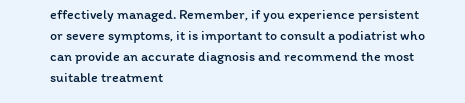effectively managed. Remember, if you experience persistent or severe symptoms, it is important to consult a podiatrist who can provide an accurate diagnosis and recommend the most suitable treatment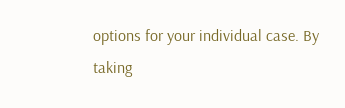options for your individual case. By taking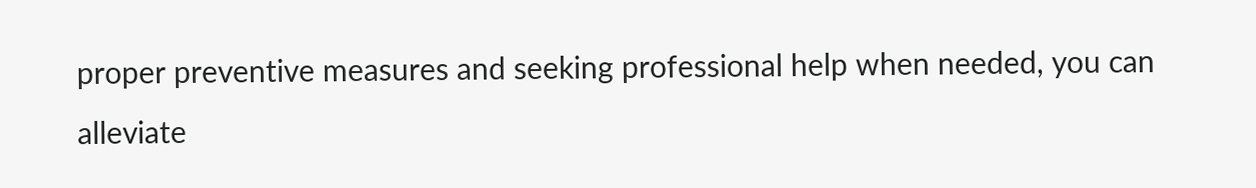proper preventive measures and seeking professional help when needed, you can alleviate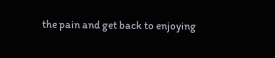the pain and get back to enjoying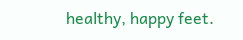healthy, happy feet.